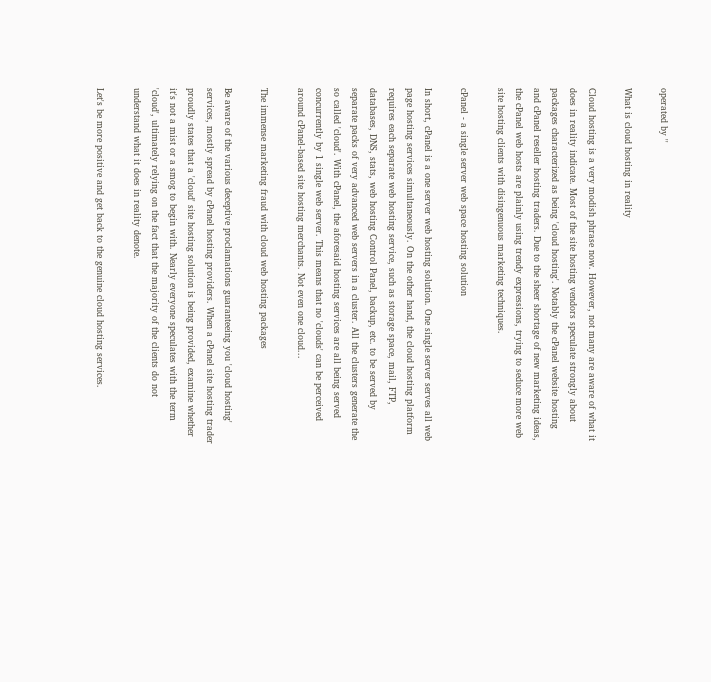operated by ''

What is cloud hosting in reality

Cloud hosting is a very modish phrase now. However, not many are aware of what it does in reality indicate. Most of the site hosting vendors speculate strongly about packages characterized as being 'cloud hosting'. Notably the cPanel website hosting and cPanel reseller hosting traders. Due to the sheer shortage of new marketing ideas, the cPanel web hosts are plainly using trendy expressions, trying to seduce more web site hosting clients with disingenuous marketing techniques.

cPanel - a single server web space hosting solution

In short, cPanel is a one server web hosting solution. One single server serves all web page hosting services simultaneously. On the other hand, the cloud hosting platform requires each separate web hosting service, such as storage space, mail, FTP, databases, DNS, stats, web hosting Control Panel, backup, etc. to be served by separate packs of very advanced web servers in a cluster. All the clusters generate the so called 'cloud'. With cPanel, the aforesaid hosting services are all being served concurrently by 1 single web server. This means that no 'clouds' can be perceived around cPanel-based site hosting merchants. Not even one cloud...

The immense marketing fraud with cloud web hosting packages

Be aware of the various deceptive proclamations guaranteeing you 'cloud hosting' services, mostly spread by cPanel hosting providers. When a cPanel site hosting trader proudly states that a 'cloud' site hosting solution is being provided, examine whether it's not a mist or a smog to begin with. Nearly everyone speculates with the term 'cloud', ultimately relying on the fact that the majority of the clients do not understand what it does in reality denote.

Let's be more positive and get back to the genuine cloud hosting services.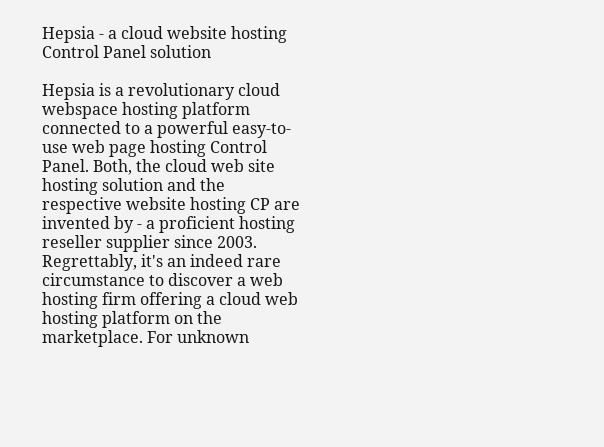Hepsia - a cloud website hosting Control Panel solution

Hepsia is a revolutionary cloud webspace hosting platform connected to a powerful easy-to-use web page hosting Control Panel. Both, the cloud web site hosting solution and the respective website hosting CP are invented by - a proficient hosting reseller supplier since 2003. Regrettably, it's an indeed rare circumstance to discover a web hosting firm offering a cloud web hosting platform on the marketplace. For unknown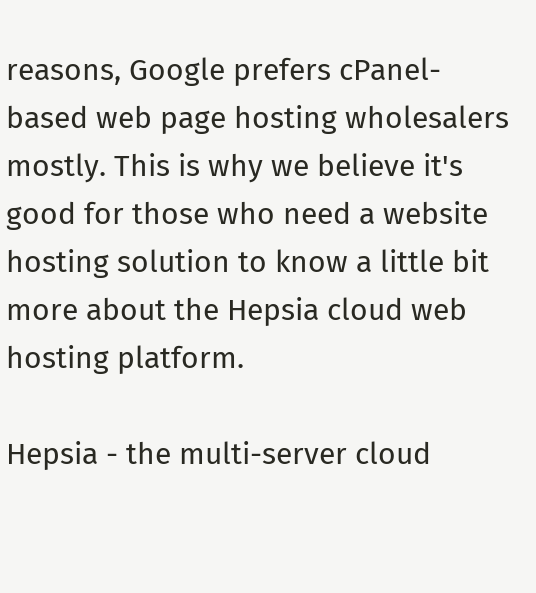reasons, Google prefers cPanel-based web page hosting wholesalers mostly. This is why we believe it's good for those who need a website hosting solution to know a little bit more about the Hepsia cloud web hosting platform.

Hepsia - the multi-server cloud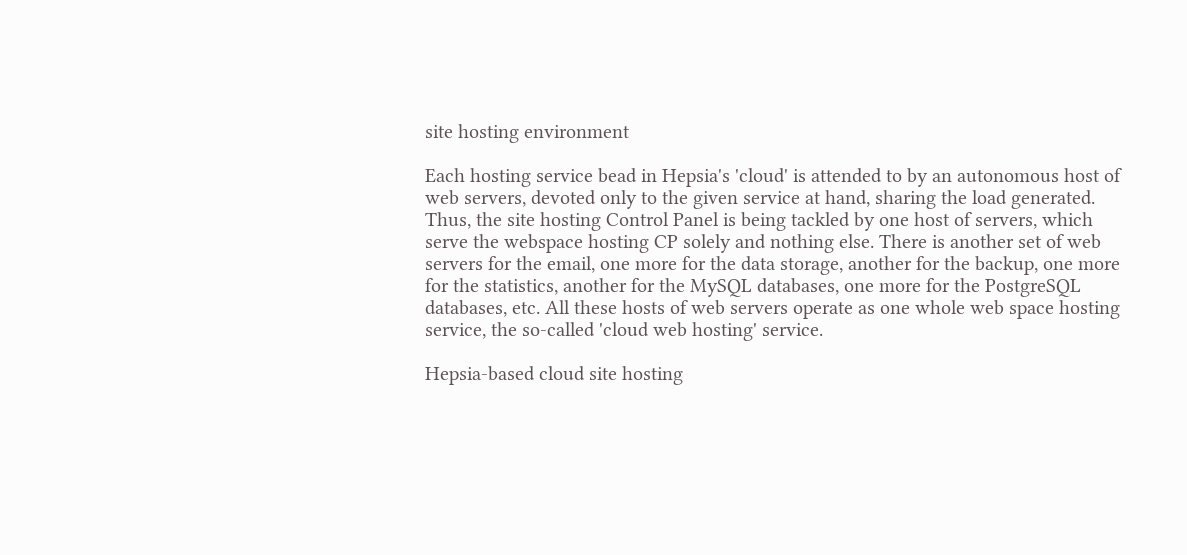site hosting environment

Each hosting service bead in Hepsia's 'cloud' is attended to by an autonomous host of web servers, devoted only to the given service at hand, sharing the load generated. Thus, the site hosting Control Panel is being tackled by one host of servers, which serve the webspace hosting CP solely and nothing else. There is another set of web servers for the email, one more for the data storage, another for the backup, one more for the statistics, another for the MySQL databases, one more for the PostgreSQL databases, etc. All these hosts of web servers operate as one whole web space hosting service, the so-called 'cloud web hosting' service.

Hepsia-based cloud site hosting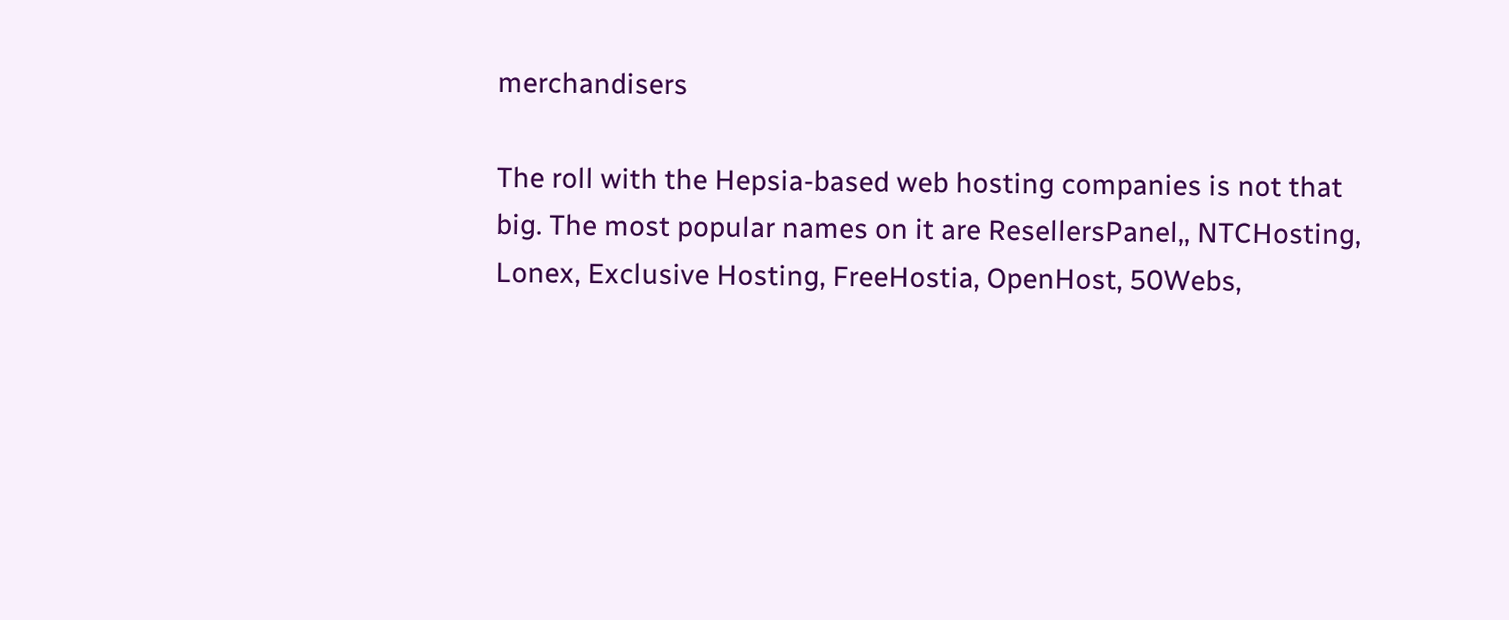merchandisers

The roll with the Hepsia-based web hosting companies is not that big. The most popular names on it are ResellersPanel,, NTCHosting, Lonex, Exclusive Hosting, FreeHostia, OpenHost, 50Webs,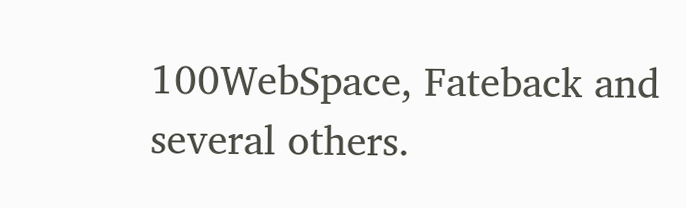100WebSpace, Fateback and several others.